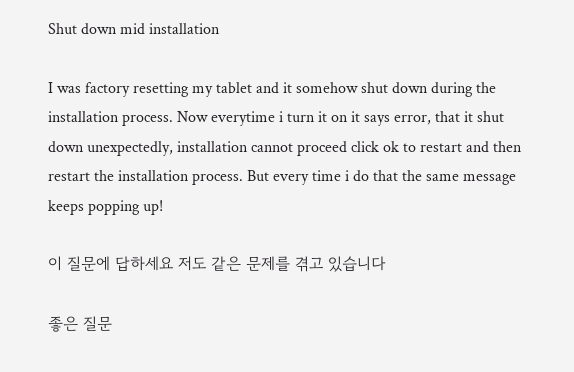Shut down mid installation

I was factory resetting my tablet and it somehow shut down during the installation process. Now everytime i turn it on it says error, that it shut down unexpectedly, installation cannot proceed click ok to restart and then restart the installation process. But every time i do that the same message keeps popping up!

이 질문에 답하세요 저도 같은 문제를 겪고 있습니다

좋은 질문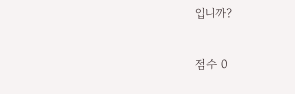입니까?

점수 0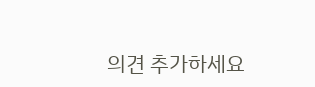의견 추가하세요